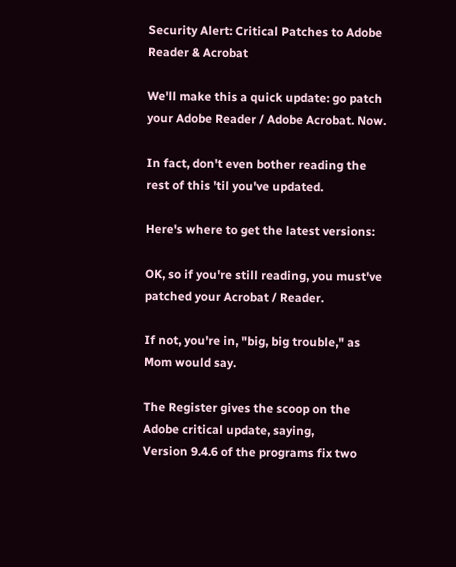Security Alert: Critical Patches to Adobe Reader & Acrobat

We'll make this a quick update: go patch your Adobe Reader / Adobe Acrobat. Now.

In fact, don't even bother reading the rest of this 'til you've updated.

Here's where to get the latest versions:

OK, so if you're still reading, you must've patched your Acrobat / Reader.

If not, you're in, "big, big trouble," as Mom would say.

The Register gives the scoop on the Adobe critical update, saying,
Version 9.4.6 of the programs fix two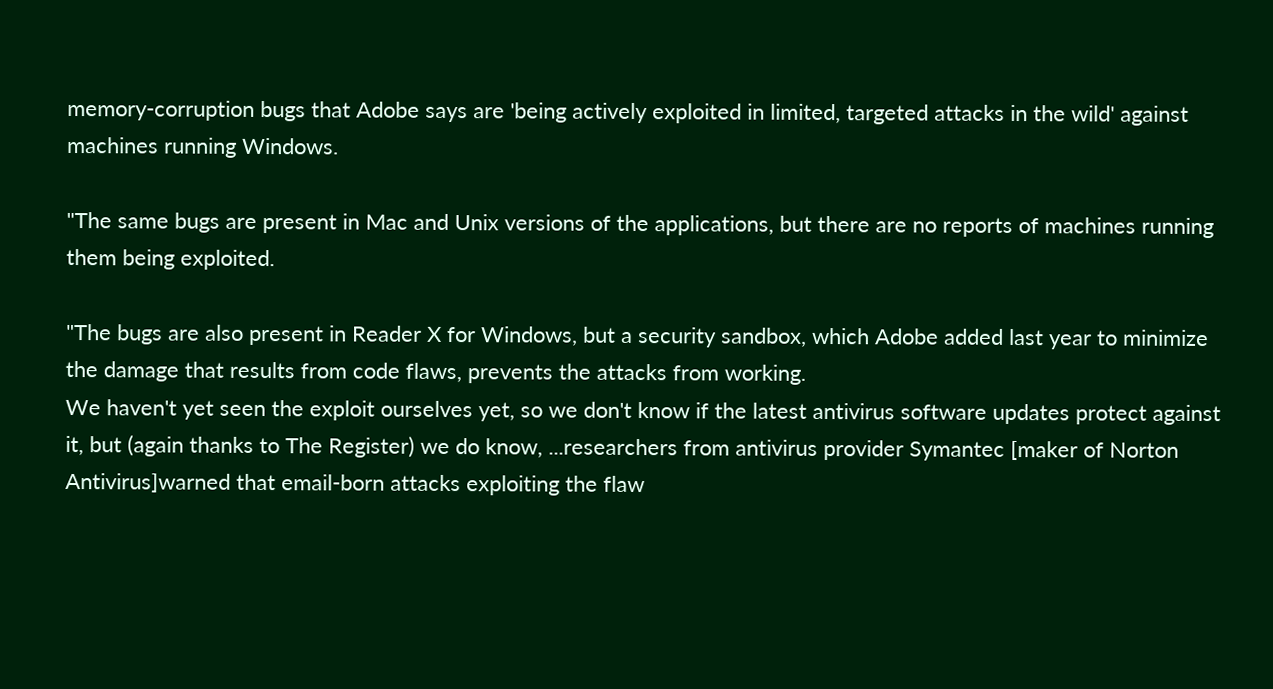memory-corruption bugs that Adobe says are 'being actively exploited in limited, targeted attacks in the wild' against machines running Windows.

"The same bugs are present in Mac and Unix versions of the applications, but there are no reports of machines running them being exploited.

"The bugs are also present in Reader X for Windows, but a security sandbox, which Adobe added last year to minimize the damage that results from code flaws, prevents the attacks from working.
We haven't yet seen the exploit ourselves yet, so we don't know if the latest antivirus software updates protect against it, but (again thanks to The Register) we do know, ...researchers from antivirus provider Symantec [maker of Norton Antivirus]warned that email-born attacks exploiting the flaw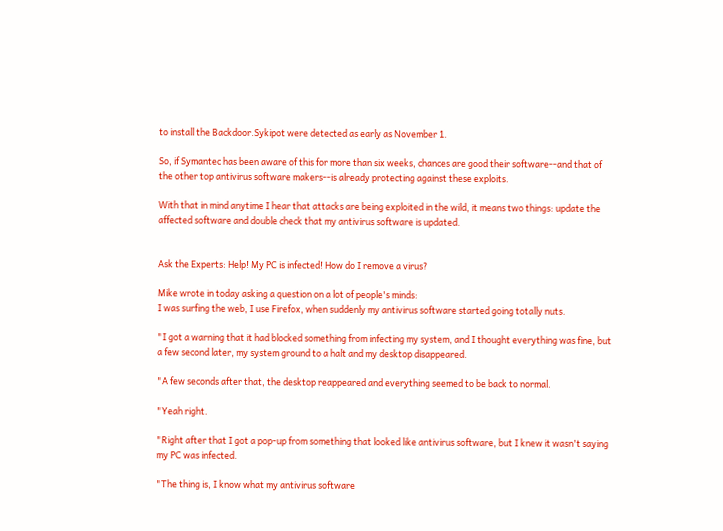to install the Backdoor.Sykipot were detected as early as November 1.

So, if Symantec has been aware of this for more than six weeks, chances are good their software--and that of the other top antivirus software makers--is already protecting against these exploits.

With that in mind anytime I hear that attacks are being exploited in the wild, it means two things: update the affected software and double check that my antivirus software is updated.


Ask the Experts: Help! My PC is infected! How do I remove a virus?

Mike wrote in today asking a question on a lot of people's minds:
I was surfing the web, I use Firefox, when suddenly my antivirus software started going totally nuts.

"I got a warning that it had blocked something from infecting my system, and I thought everything was fine, but a few second later, my system ground to a halt and my desktop disappeared.

"A few seconds after that, the desktop reappeared and everything seemed to be back to normal.

"Yeah right.

"Right after that I got a pop-up from something that looked like antivirus software, but I knew it wasn't saying my PC was infected.

"The thing is, I know what my antivirus software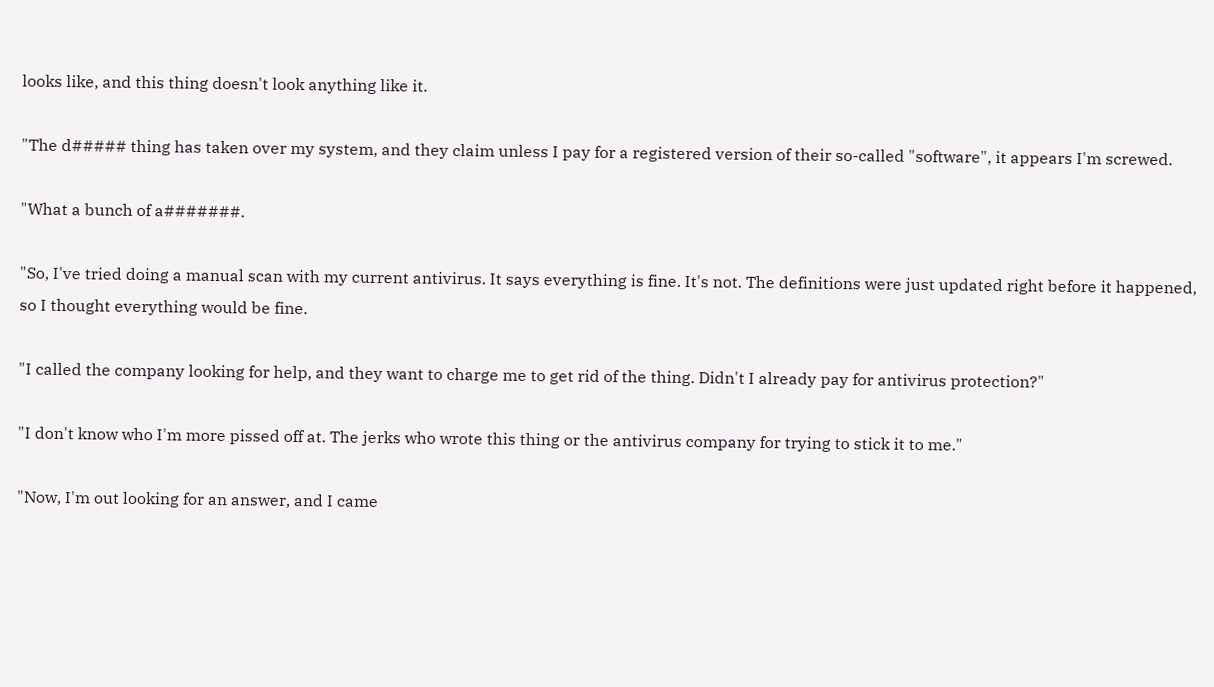looks like, and this thing doesn't look anything like it.

"The d##### thing has taken over my system, and they claim unless I pay for a registered version of their so-called "software", it appears I'm screwed.

"What a bunch of a#######.

"So, I've tried doing a manual scan with my current antivirus. It says everything is fine. It's not. The definitions were just updated right before it happened, so I thought everything would be fine.

"I called the company looking for help, and they want to charge me to get rid of the thing. Didn't I already pay for antivirus protection?"

"I don't know who I'm more pissed off at. The jerks who wrote this thing or the antivirus company for trying to stick it to me."

"Now, I'm out looking for an answer, and I came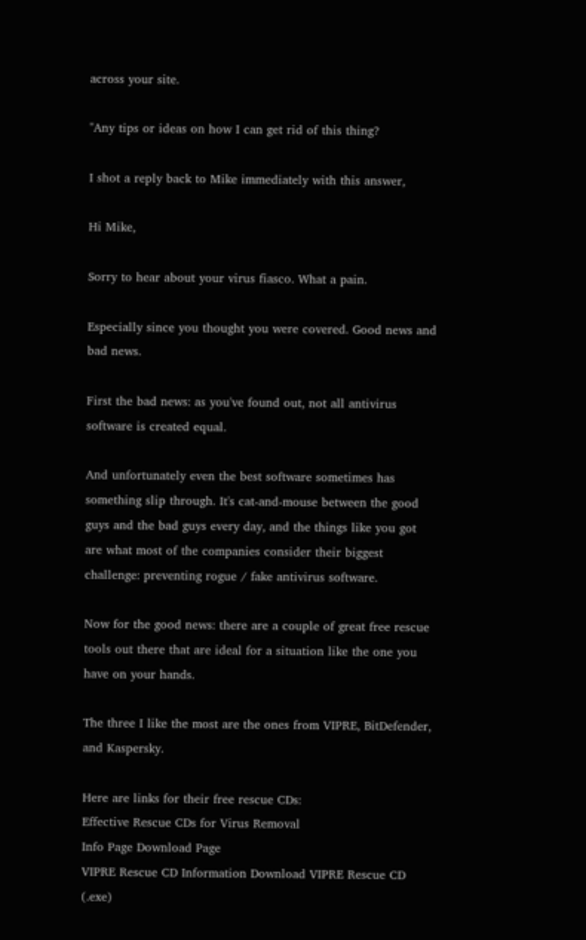across your site.

"Any tips or ideas on how I can get rid of this thing?

I shot a reply back to Mike immediately with this answer,

Hi Mike,

Sorry to hear about your virus fiasco. What a pain.

Especially since you thought you were covered. Good news and bad news.

First the bad news: as you've found out, not all antivirus software is created equal.

And unfortunately even the best software sometimes has something slip through. It's cat-and-mouse between the good guys and the bad guys every day, and the things like you got are what most of the companies consider their biggest challenge: preventing rogue / fake antivirus software.

Now for the good news: there are a couple of great free rescue tools out there that are ideal for a situation like the one you have on your hands.

The three I like the most are the ones from VIPRE, BitDefender, and Kaspersky.

Here are links for their free rescue CDs:
Effective Rescue CDs for Virus Removal
Info Page Download Page
VIPRE Rescue CD Information Download VIPRE Rescue CD (.exe)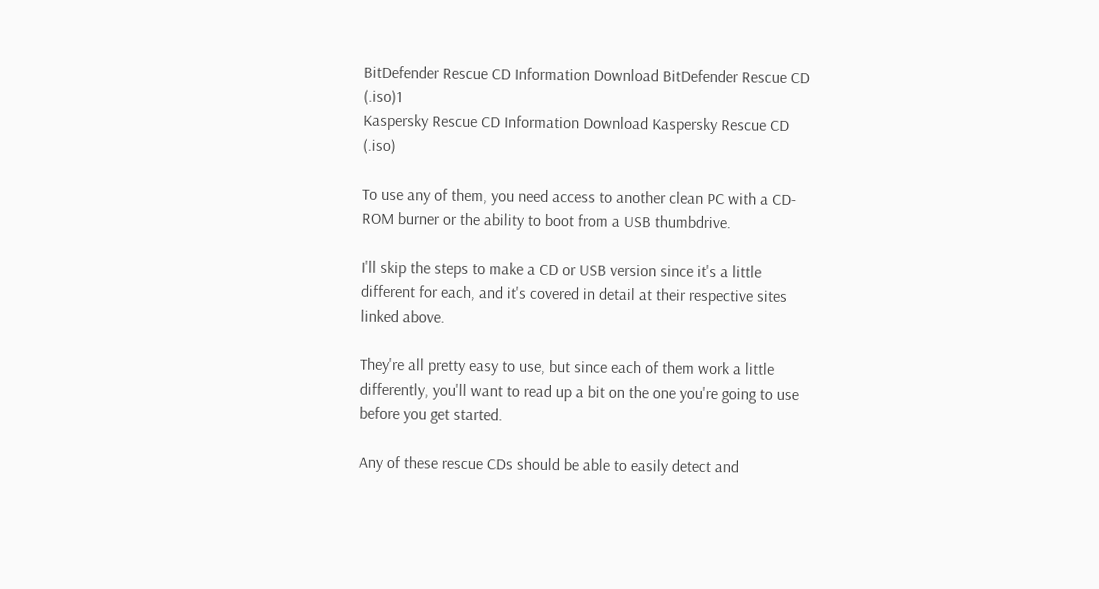BitDefender Rescue CD Information Download BitDefender Rescue CD (.iso)1
Kaspersky Rescue CD Information Download Kaspersky Rescue CD (.iso)

To use any of them, you need access to another clean PC with a CD-ROM burner or the ability to boot from a USB thumbdrive.

I'll skip the steps to make a CD or USB version since it's a little different for each, and it's covered in detail at their respective sites linked above.

They're all pretty easy to use, but since each of them work a little differently, you'll want to read up a bit on the one you're going to use before you get started.

Any of these rescue CDs should be able to easily detect and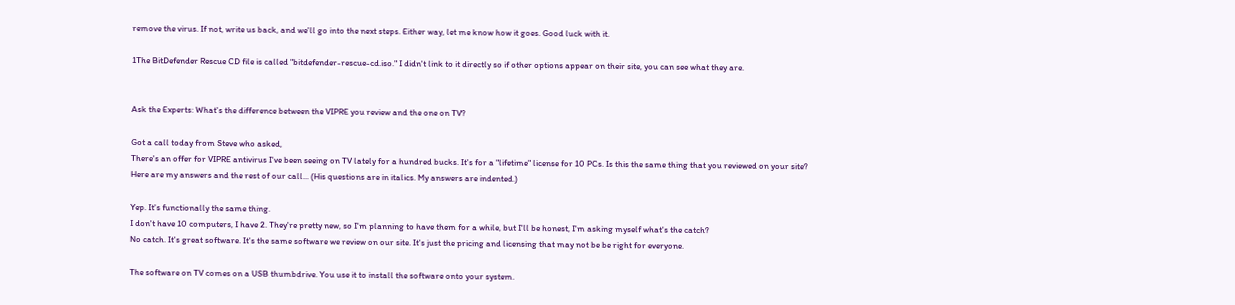remove the virus. If not, write us back, and we'll go into the next steps. Either way, let me know how it goes. Good luck with it.

1The BitDefender Rescue CD file is called "bitdefender-rescue-cd.iso." I didn't link to it directly so if other options appear on their site, you can see what they are.


Ask the Experts: What's the difference between the VIPRE you review and the one on TV?

Got a call today from Steve who asked,
There's an offer for VIPRE antivirus I've been seeing on TV lately for a hundred bucks. It's for a "lifetime" license for 10 PCs. Is this the same thing that you reviewed on your site?
Here are my answers and the rest of our call... (His questions are in italics. My answers are indented.)

Yep. It's functionally the same thing.
I don't have 10 computers, I have 2. They're pretty new, so I'm planning to have them for a while, but I'll be honest, I'm asking myself what's the catch?
No catch. It's great software. It's the same software we review on our site. It's just the pricing and licensing that may not be be right for everyone.

The software on TV comes on a USB thumbdrive. You use it to install the software onto your system.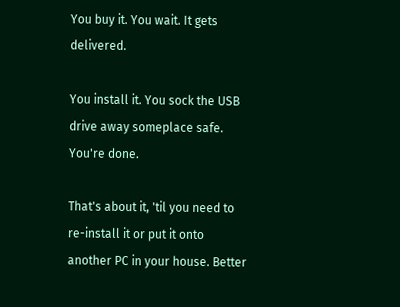You buy it. You wait. It gets delivered.

You install it. You sock the USB drive away someplace safe. You're done.

That's about it, 'til you need to re-install it or put it onto another PC in your house. Better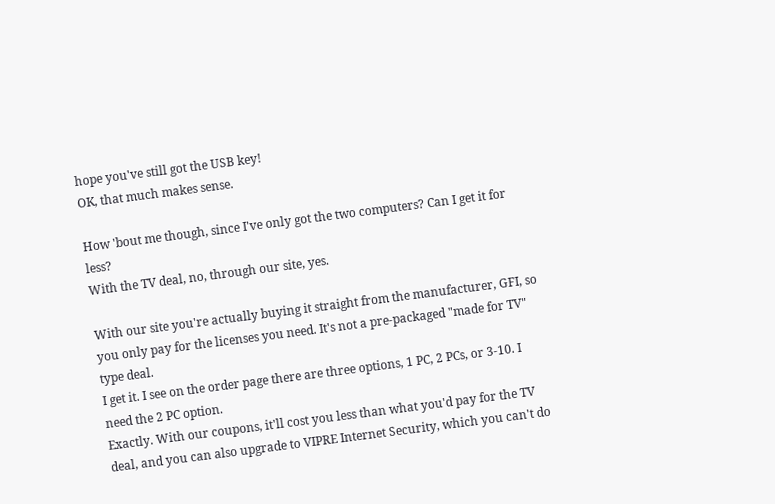hope you've still got the USB key!
OK, that much makes sense.

How 'bout me though, since I've only got the two computers? Can I get it for less?
With the TV deal, no, through our site, yes.

With our site you're actually buying it straight from the manufacturer, GFI, so you only pay for the licenses you need. It's not a pre-packaged "made for TV" type deal.
I get it. I see on the order page there are three options, 1 PC, 2 PCs, or 3-10. I need the 2 PC option.
Exactly. With our coupons, it'll cost you less than what you'd pay for the TV deal, and you can also upgrade to VIPRE Internet Security, which you can't do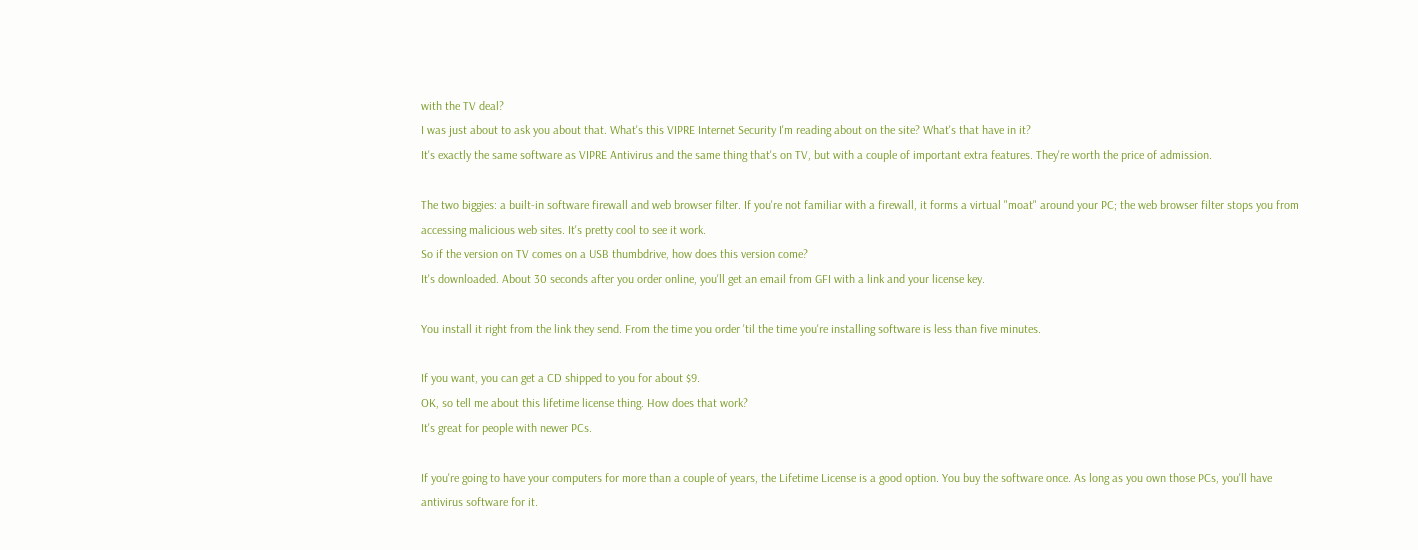with the TV deal?
I was just about to ask you about that. What's this VIPRE Internet Security I'm reading about on the site? What's that have in it?
It's exactly the same software as VIPRE Antivirus and the same thing that's on TV, but with a couple of important extra features. They're worth the price of admission.

The two biggies: a built-in software firewall and web browser filter. If you're not familiar with a firewall, it forms a virtual "moat" around your PC; the web browser filter stops you from accessing malicious web sites. It's pretty cool to see it work.
So if the version on TV comes on a USB thumbdrive, how does this version come?
It's downloaded. About 30 seconds after you order online, you'll get an email from GFI with a link and your license key.

You install it right from the link they send. From the time you order 'til the time you're installing software is less than five minutes.

If you want, you can get a CD shipped to you for about $9.
OK, so tell me about this lifetime license thing. How does that work?
It's great for people with newer PCs.

If you're going to have your computers for more than a couple of years, the Lifetime License is a good option. You buy the software once. As long as you own those PCs, you'll have antivirus software for it.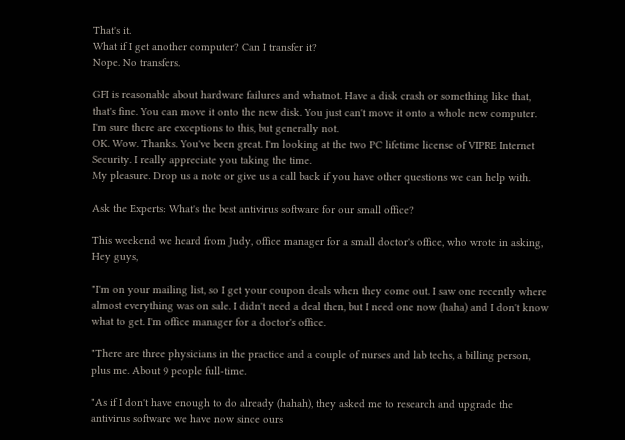That's it.
What if I get another computer? Can I transfer it?
Nope. No transfers.

GFI is reasonable about hardware failures and whatnot. Have a disk crash or something like that, that's fine. You can move it onto the new disk. You just can't move it onto a whole new computer. I'm sure there are exceptions to this, but generally not.
OK. Wow. Thanks. You've been great. I'm looking at the two PC lifetime license of VIPRE Internet Security. I really appreciate you taking the time.
My pleasure. Drop us a note or give us a call back if you have other questions we can help with.

Ask the Experts: What's the best antivirus software for our small office?

This weekend we heard from Judy, office manager for a small doctor's office, who wrote in asking,
Hey guys,

"I'm on your mailing list, so I get your coupon deals when they come out. I saw one recently where almost everything was on sale. I didn't need a deal then, but I need one now (haha) and I don't know what to get. I'm office manager for a doctor's office.

"There are three physicians in the practice and a couple of nurses and lab techs, a billing person, plus me. About 9 people full-time.

"As if I don't have enough to do already (hahah), they asked me to research and upgrade the antivirus software we have now since ours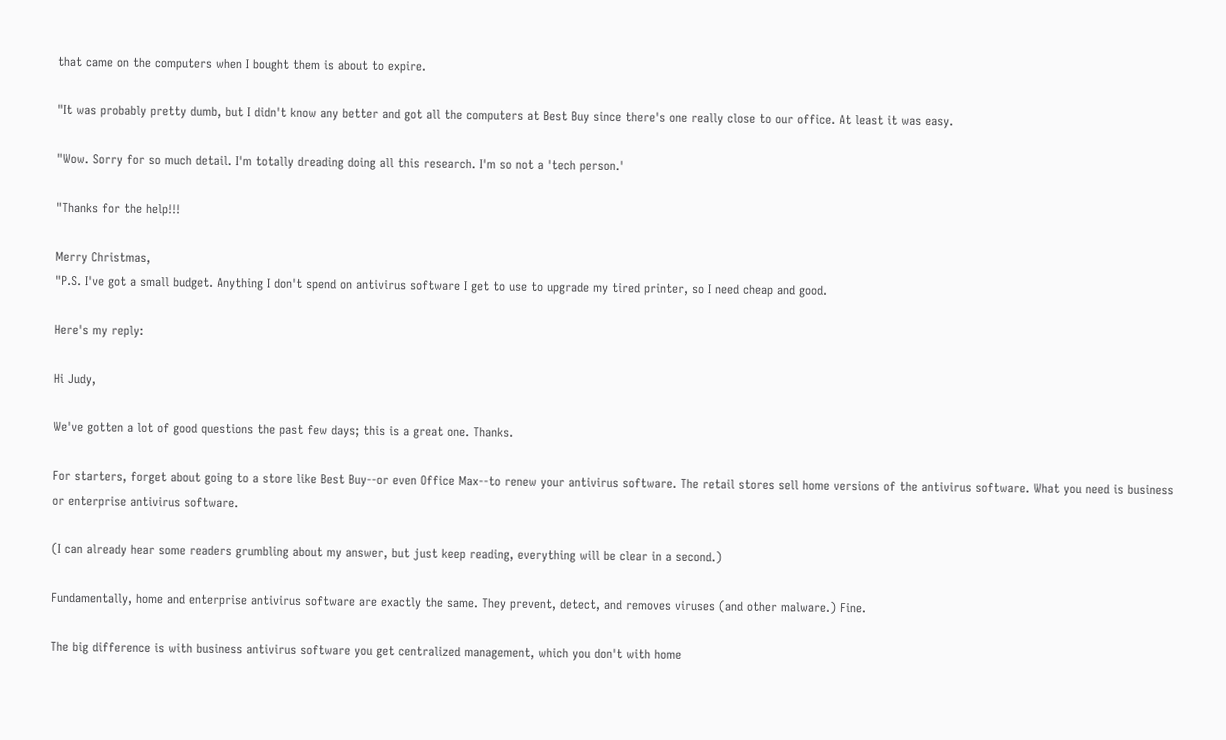that came on the computers when I bought them is about to expire.

"It was probably pretty dumb, but I didn't know any better and got all the computers at Best Buy since there's one really close to our office. At least it was easy.

"Wow. Sorry for so much detail. I'm totally dreading doing all this research. I'm so not a 'tech person.'

"Thanks for the help!!!

Merry Christmas,
"P.S. I've got a small budget. Anything I don't spend on antivirus software I get to use to upgrade my tired printer, so I need cheap and good.

Here's my reply:

Hi Judy,

We've gotten a lot of good questions the past few days; this is a great one. Thanks.

For starters, forget about going to a store like Best Buy--or even Office Max--to renew your antivirus software. The retail stores sell home versions of the antivirus software. What you need is business or enterprise antivirus software.

(I can already hear some readers grumbling about my answer, but just keep reading, everything will be clear in a second.)

Fundamentally, home and enterprise antivirus software are exactly the same. They prevent, detect, and removes viruses (and other malware.) Fine.

The big difference is with business antivirus software you get centralized management, which you don't with home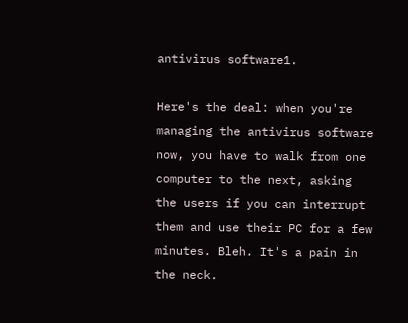antivirus software1.

Here's the deal: when you're managing the antivirus software now, you have to walk from one computer to the next, asking the users if you can interrupt them and use their PC for a few minutes. Bleh. It's a pain in the neck.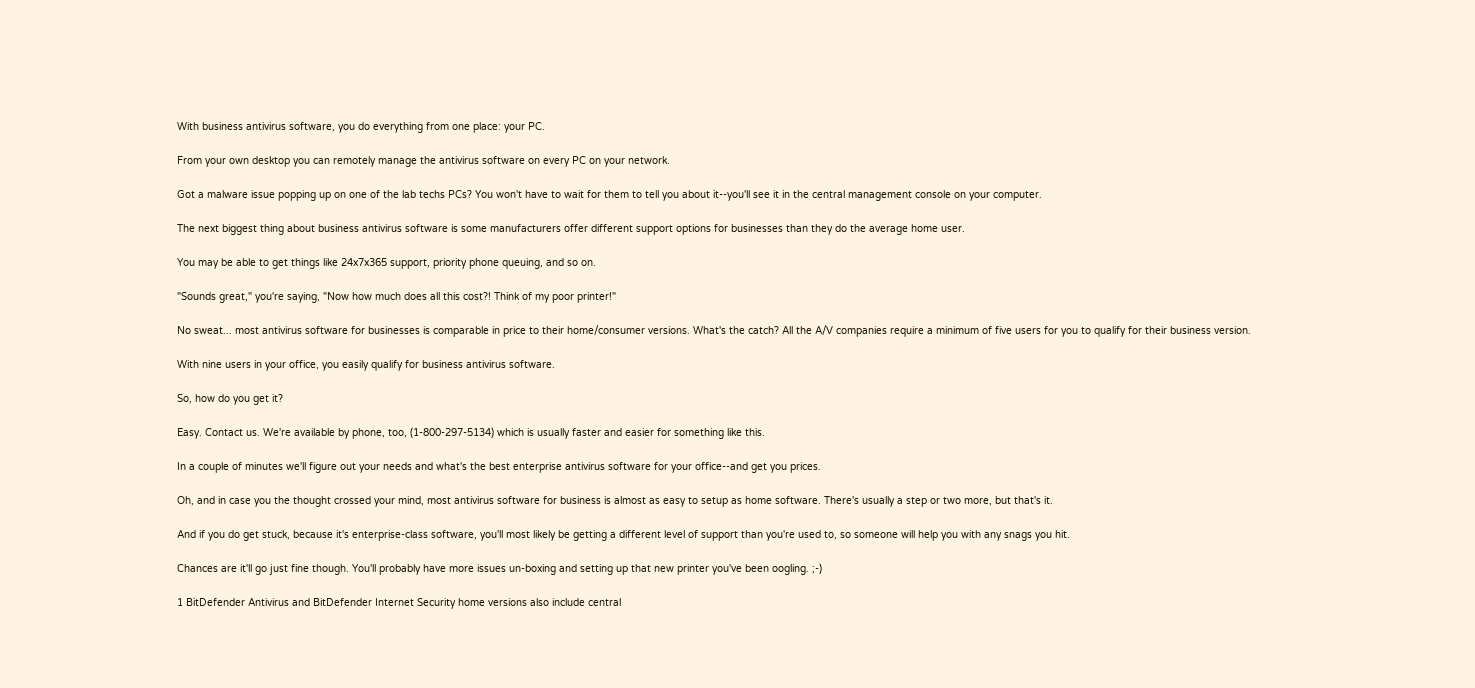With business antivirus software, you do everything from one place: your PC.

From your own desktop you can remotely manage the antivirus software on every PC on your network.

Got a malware issue popping up on one of the lab techs PCs? You won't have to wait for them to tell you about it--you'll see it in the central management console on your computer.

The next biggest thing about business antivirus software is some manufacturers offer different support options for businesses than they do the average home user.

You may be able to get things like 24x7x365 support, priority phone queuing, and so on.

"Sounds great," you're saying, "Now how much does all this cost?! Think of my poor printer!"

No sweat... most antivirus software for businesses is comparable in price to their home/consumer versions. What's the catch? All the A/V companies require a minimum of five users for you to qualify for their business version.

With nine users in your office, you easily qualify for business antivirus software.

So, how do you get it?

Easy. Contact us. We're available by phone, too, (1-800-297-5134) which is usually faster and easier for something like this.

In a couple of minutes we'll figure out your needs and what's the best enterprise antivirus software for your office--and get you prices.

Oh, and in case you the thought crossed your mind, most antivirus software for business is almost as easy to setup as home software. There's usually a step or two more, but that's it.

And if you do get stuck, because it's enterprise-class software, you'll most likely be getting a different level of support than you're used to, so someone will help you with any snags you hit.

Chances are it'll go just fine though. You'll probably have more issues un-boxing and setting up that new printer you've been oogling. ;-)

1 BitDefender Antivirus and BitDefender Internet Security home versions also include central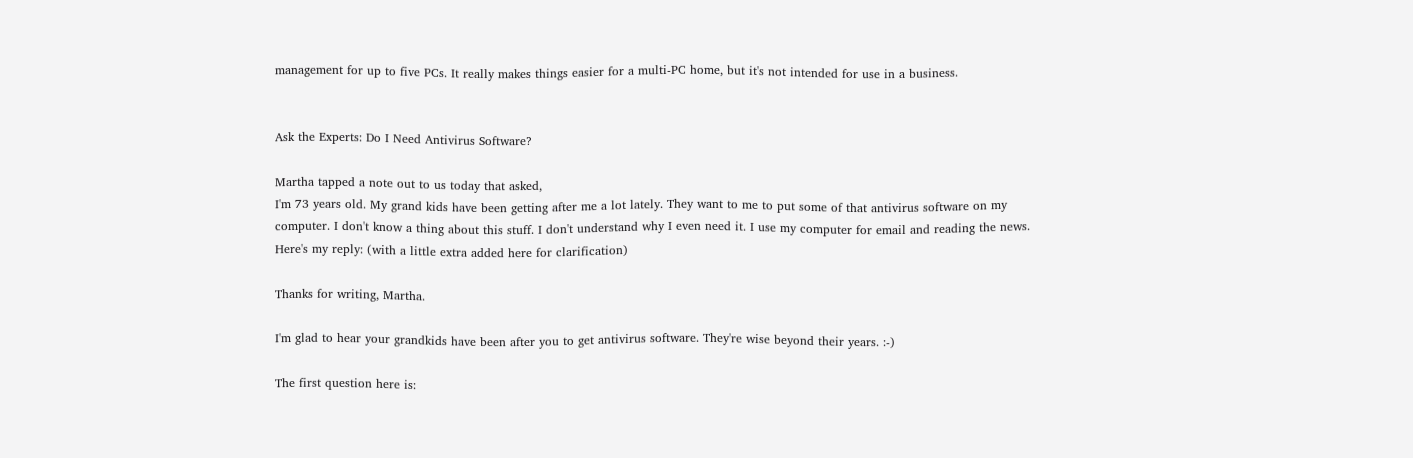management for up to five PCs. It really makes things easier for a multi-PC home, but it's not intended for use in a business.


Ask the Experts: Do I Need Antivirus Software?

Martha tapped a note out to us today that asked,
I'm 73 years old. My grand kids have been getting after me a lot lately. They want to me to put some of that antivirus software on my computer. I don't know a thing about this stuff. I don't understand why I even need it. I use my computer for email and reading the news.
Here's my reply: (with a little extra added here for clarification)

Thanks for writing, Martha.

I'm glad to hear your grandkids have been after you to get antivirus software. They're wise beyond their years. :-)

The first question here is: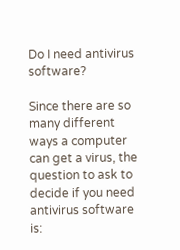Do I need antivirus software?

Since there are so many different ways a computer can get a virus, the question to ask to decide if you need antivirus software is: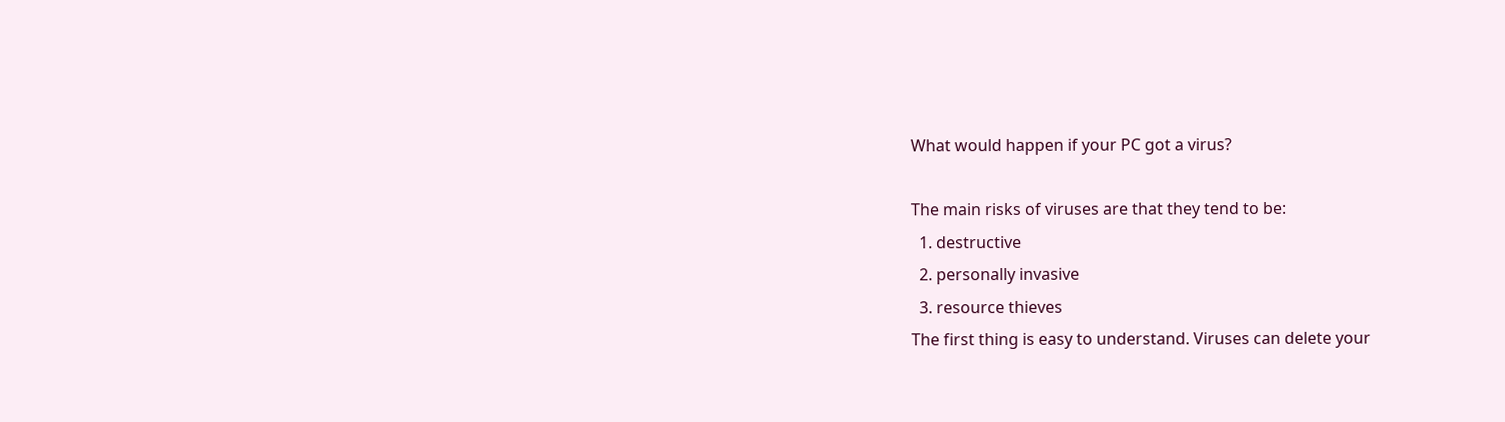What would happen if your PC got a virus?

The main risks of viruses are that they tend to be:
  1. destructive
  2. personally invasive
  3. resource thieves
The first thing is easy to understand. Viruses can delete your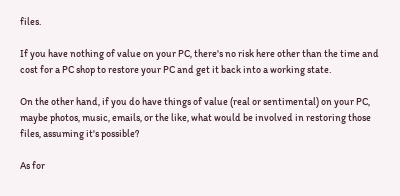files.

If you have nothing of value on your PC, there's no risk here other than the time and cost for a PC shop to restore your PC and get it back into a working state.

On the other hand, if you do have things of value (real or sentimental) on your PC, maybe photos, music, emails, or the like, what would be involved in restoring those files, assuming it's possible?

As for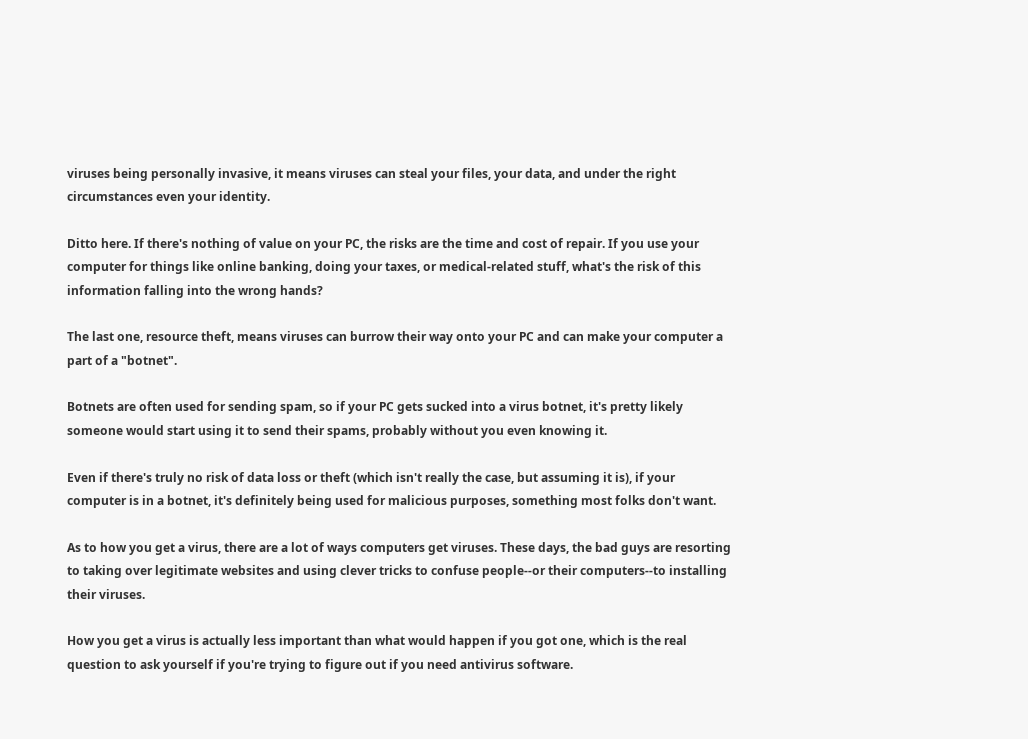viruses being personally invasive, it means viruses can steal your files, your data, and under the right circumstances even your identity.

Ditto here. If there's nothing of value on your PC, the risks are the time and cost of repair. If you use your computer for things like online banking, doing your taxes, or medical-related stuff, what's the risk of this information falling into the wrong hands?

The last one, resource theft, means viruses can burrow their way onto your PC and can make your computer a part of a "botnet".

Botnets are often used for sending spam, so if your PC gets sucked into a virus botnet, it's pretty likely someone would start using it to send their spams, probably without you even knowing it.

Even if there's truly no risk of data loss or theft (which isn't really the case, but assuming it is), if your computer is in a botnet, it's definitely being used for malicious purposes, something most folks don't want.

As to how you get a virus, there are a lot of ways computers get viruses. These days, the bad guys are resorting to taking over legitimate websites and using clever tricks to confuse people--or their computers--to installing their viruses.

How you get a virus is actually less important than what would happen if you got one, which is the real question to ask yourself if you're trying to figure out if you need antivirus software.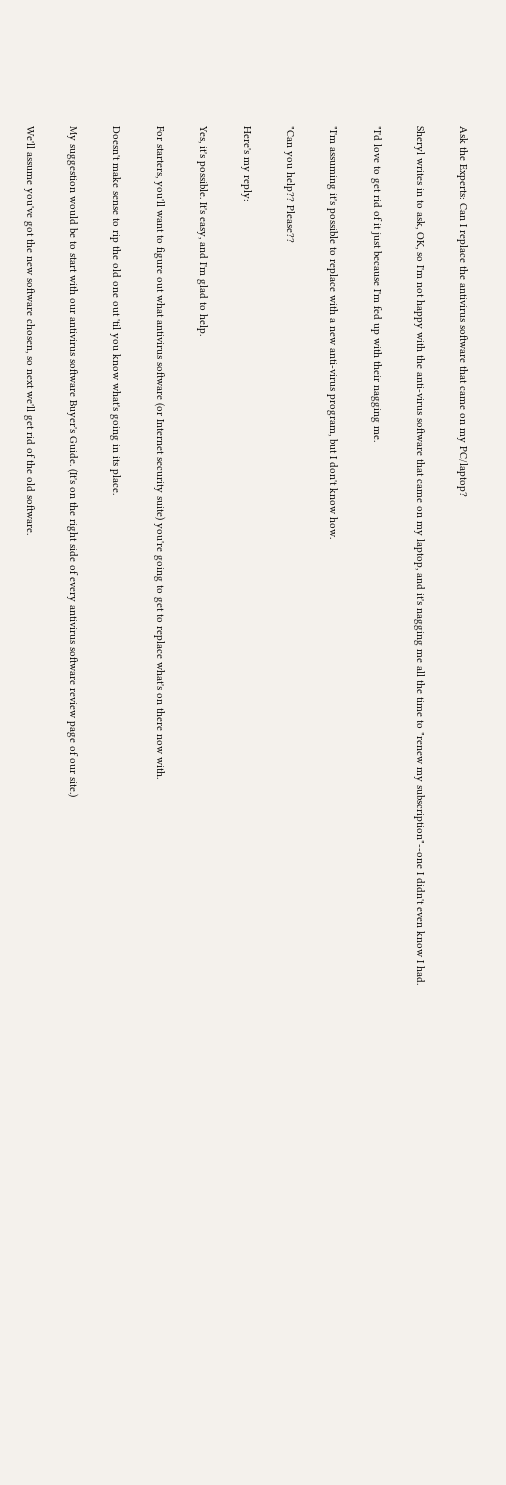Ask the Experts: Can I replace the antivirus software that came on my PC/laptop?

Sheryl writes in to ask, OK, so I'm not happy with the anti-virus software that came on my laptop, and it's nagging me all the time to "renew my subscription"--one I didn't even know I had.

"I'd love to get rid of it just because I'm fed up with their nagging me.

"I'm assuming it's possible to replace with a new anti-virus program, but I don't know how.

"Can you help?? Please??

Here's my reply:

Yes, it's possible. It's easy, and I'm glad to help.

For starters, you'll want to figure out what antivirus software (or Internet security suite) you're going to get to replace what's on there now with.

Doesn't make sense to rip the old one out 'til you know what's going in its place.

My suggestion would be to start with our antivirus software Buyer's Guide. (It's on the right side of every antivirus software review page of our site.)

We'll assume you've got the new software chosen, so next we'll get rid of the old software.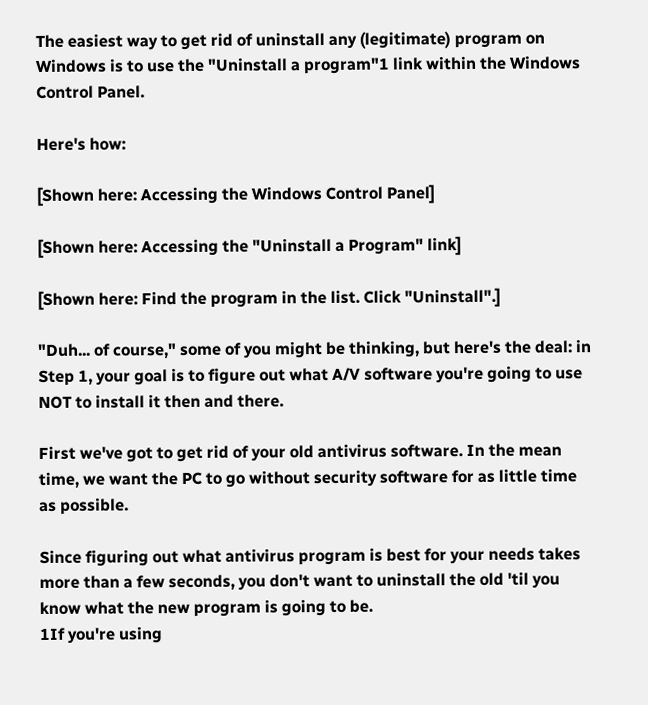The easiest way to get rid of uninstall any (legitimate) program on Windows is to use the "Uninstall a program"1 link within the Windows Control Panel.

Here's how:

[Shown here: Accessing the Windows Control Panel]

[Shown here: Accessing the "Uninstall a Program" link]

[Shown here: Find the program in the list. Click "Uninstall".]

"Duh... of course," some of you might be thinking, but here's the deal: in Step 1, your goal is to figure out what A/V software you're going to use NOT to install it then and there.

First we've got to get rid of your old antivirus software. In the mean time, we want the PC to go without security software for as little time as possible.

Since figuring out what antivirus program is best for your needs takes more than a few seconds, you don't want to uninstall the old 'til you know what the new program is going to be.
1If you're using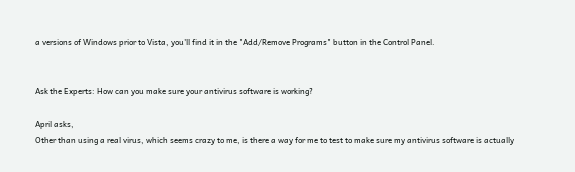a versions of Windows prior to Vista, you'll find it in the "Add/Remove Programs" button in the Control Panel.


Ask the Experts: How can you make sure your antivirus software is working?

April asks,
Other than using a real virus, which seems crazy to me, is there a way for me to test to make sure my antivirus software is actually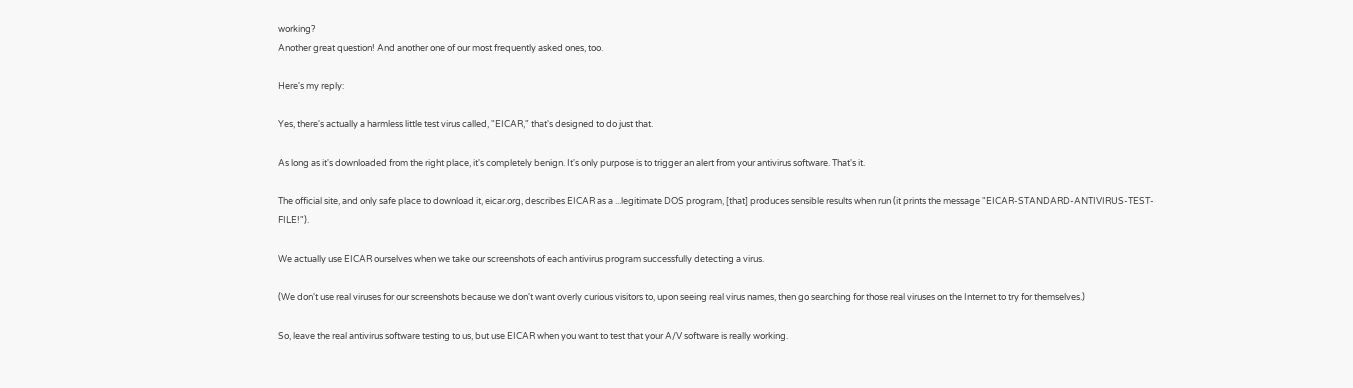working?
Another great question! And another one of our most frequently asked ones, too.

Here's my reply:

Yes, there's actually a harmless little test virus called, "EICAR," that's designed to do just that.

As long as it's downloaded from the right place, it's completely benign. It's only purpose is to trigger an alert from your antivirus software. That's it.

The official site, and only safe place to download it, eicar.org, describes EICAR as a ...legitimate DOS program, [that] produces sensible results when run (it prints the message "EICAR-STANDARD-ANTIVIRUS-TEST-FILE!").

We actually use EICAR ourselves when we take our screenshots of each antivirus program successfully detecting a virus.

(We don't use real viruses for our screenshots because we don't want overly curious visitors to, upon seeing real virus names, then go searching for those real viruses on the Internet to try for themselves.)

So, leave the real antivirus software testing to us, but use EICAR when you want to test that your A/V software is really working.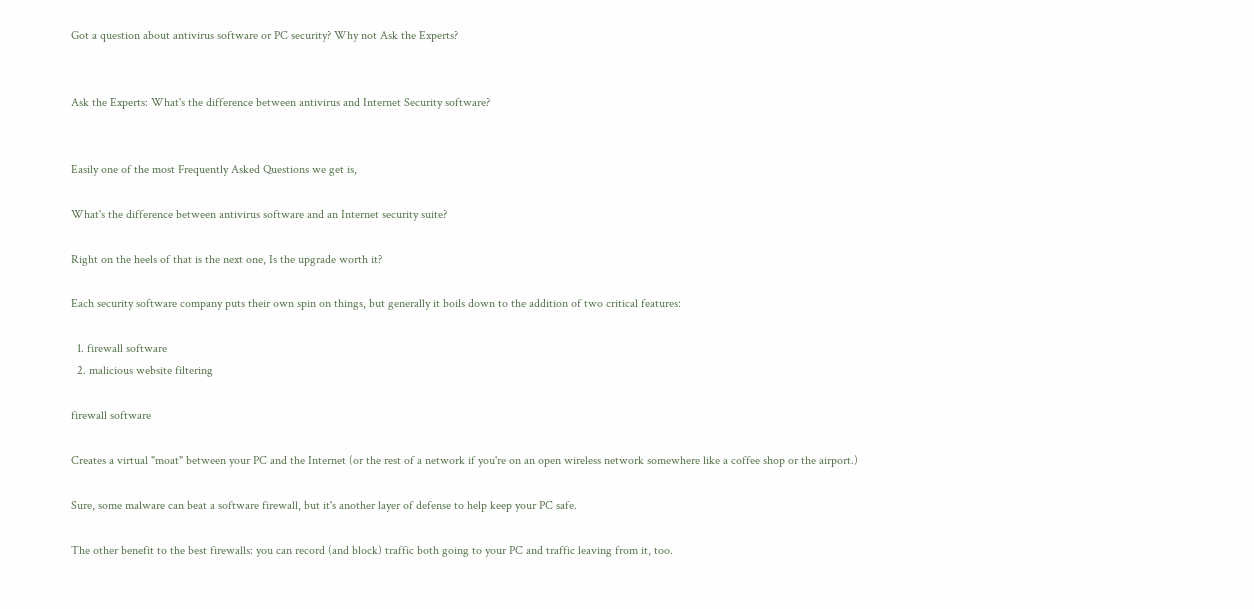Got a question about antivirus software or PC security? Why not Ask the Experts?


Ask the Experts: What's the difference between antivirus and Internet Security software?


Easily one of the most Frequently Asked Questions we get is,

What's the difference between antivirus software and an Internet security suite?

Right on the heels of that is the next one, Is the upgrade worth it?

Each security software company puts their own spin on things, but generally it boils down to the addition of two critical features:

  1. firewall software
  2. malicious website filtering

firewall software

Creates a virtual "moat" between your PC and the Internet (or the rest of a network if you're on an open wireless network somewhere like a coffee shop or the airport.)

Sure, some malware can beat a software firewall, but it's another layer of defense to help keep your PC safe.

The other benefit to the best firewalls: you can record (and block) traffic both going to your PC and traffic leaving from it, too.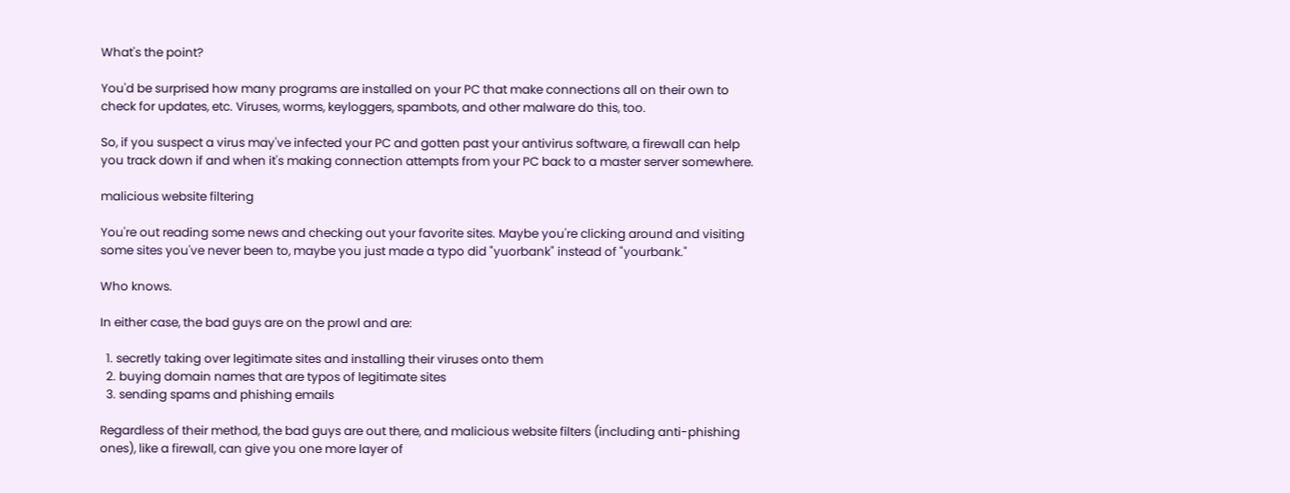What's the point?

You'd be surprised how many programs are installed on your PC that make connections all on their own to check for updates, etc. Viruses, worms, keyloggers, spambots, and other malware do this, too.

So, if you suspect a virus may've infected your PC and gotten past your antivirus software, a firewall can help you track down if and when it's making connection attempts from your PC back to a master server somewhere.

malicious website filtering

You're out reading some news and checking out your favorite sites. Maybe you're clicking around and visiting some sites you've never been to, maybe you just made a typo did "yuorbank" instead of "yourbank."

Who knows.

In either case, the bad guys are on the prowl and are:

  1. secretly taking over legitimate sites and installing their viruses onto them
  2. buying domain names that are typos of legitimate sites
  3. sending spams and phishing emails

Regardless of their method, the bad guys are out there, and malicious website filters (including anti-phishing ones), like a firewall, can give you one more layer of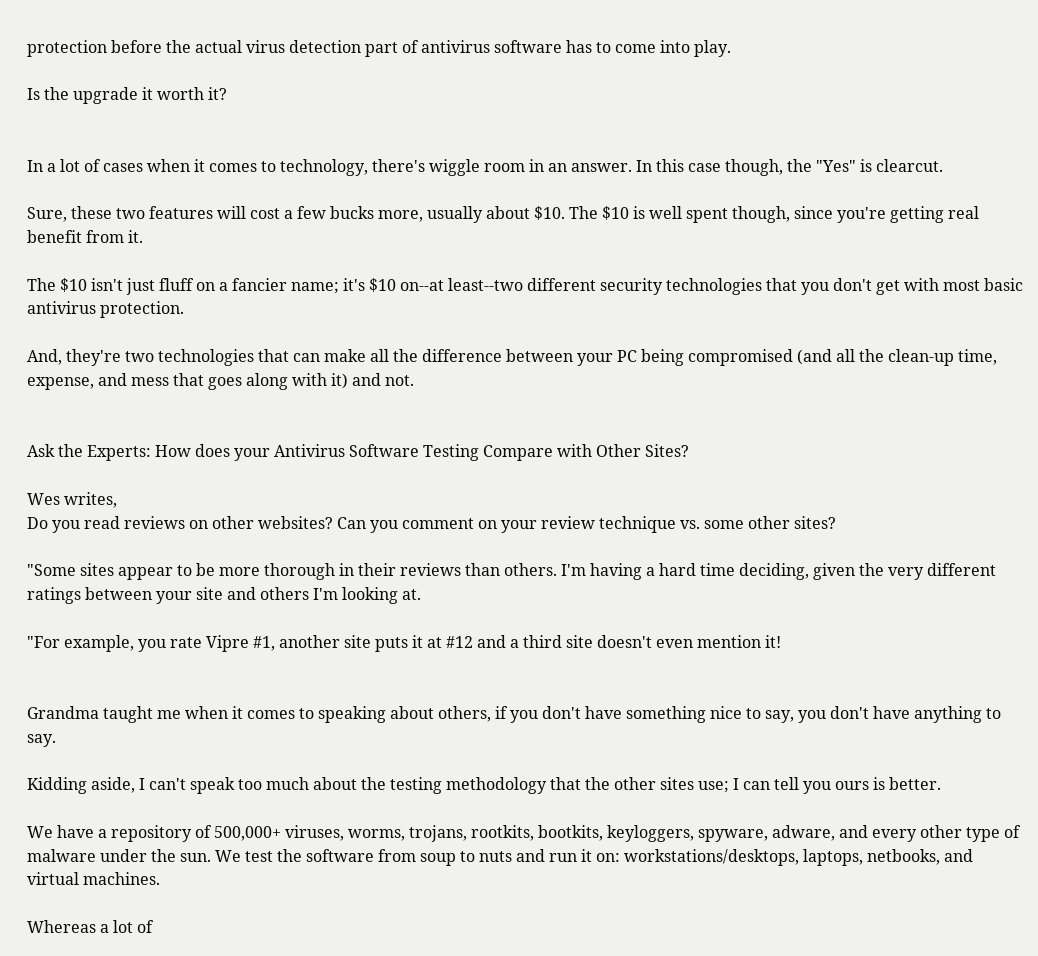protection before the actual virus detection part of antivirus software has to come into play.

Is the upgrade it worth it?


In a lot of cases when it comes to technology, there's wiggle room in an answer. In this case though, the "Yes" is clearcut.

Sure, these two features will cost a few bucks more, usually about $10. The $10 is well spent though, since you're getting real benefit from it.

The $10 isn't just fluff on a fancier name; it's $10 on--at least--two different security technologies that you don't get with most basic antivirus protection.

And, they're two technologies that can make all the difference between your PC being compromised (and all the clean-up time, expense, and mess that goes along with it) and not.


Ask the Experts: How does your Antivirus Software Testing Compare with Other Sites?

Wes writes,
Do you read reviews on other websites? Can you comment on your review technique vs. some other sites?

"Some sites appear to be more thorough in their reviews than others. I'm having a hard time deciding, given the very different ratings between your site and others I'm looking at.

"For example, you rate Vipre #1, another site puts it at #12 and a third site doesn't even mention it!


Grandma taught me when it comes to speaking about others, if you don't have something nice to say, you don't have anything to say.

Kidding aside, I can't speak too much about the testing methodology that the other sites use; I can tell you ours is better.

We have a repository of 500,000+ viruses, worms, trojans, rootkits, bootkits, keyloggers, spyware, adware, and every other type of malware under the sun. We test the software from soup to nuts and run it on: workstations/desktops, laptops, netbooks, and virtual machines.

Whereas a lot of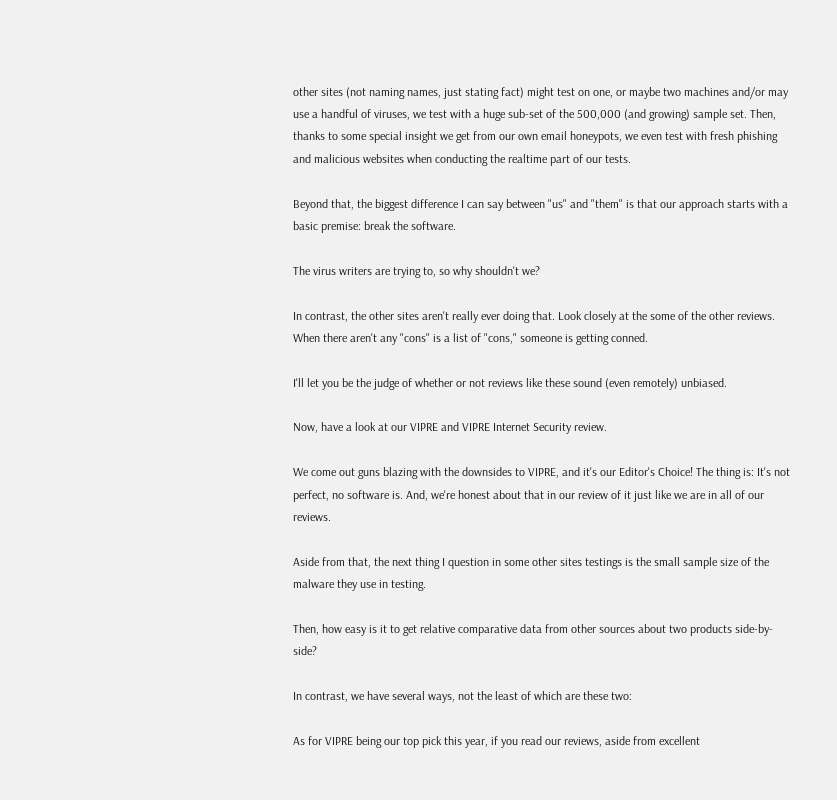other sites (not naming names, just stating fact) might test on one, or maybe two machines and/or may use a handful of viruses, we test with a huge sub-set of the 500,000 (and growing) sample set. Then, thanks to some special insight we get from our own email honeypots, we even test with fresh phishing and malicious websites when conducting the realtime part of our tests.

Beyond that, the biggest difference I can say between "us" and "them" is that our approach starts with a basic premise: break the software.

The virus writers are trying to, so why shouldn't we?

In contrast, the other sites aren't really ever doing that. Look closely at the some of the other reviews. When there aren't any "cons" is a list of "cons," someone is getting conned.

I'll let you be the judge of whether or not reviews like these sound (even remotely) unbiased.

Now, have a look at our VIPRE and VIPRE Internet Security review.

We come out guns blazing with the downsides to VIPRE, and it's our Editor's Choice! The thing is: It's not perfect, no software is. And, we're honest about that in our review of it just like we are in all of our reviews.

Aside from that, the next thing I question in some other sites testings is the small sample size of the malware they use in testing.

Then, how easy is it to get relative comparative data from other sources about two products side-by-side?

In contrast, we have several ways, not the least of which are these two:

As for VIPRE being our top pick this year, if you read our reviews, aside from excellent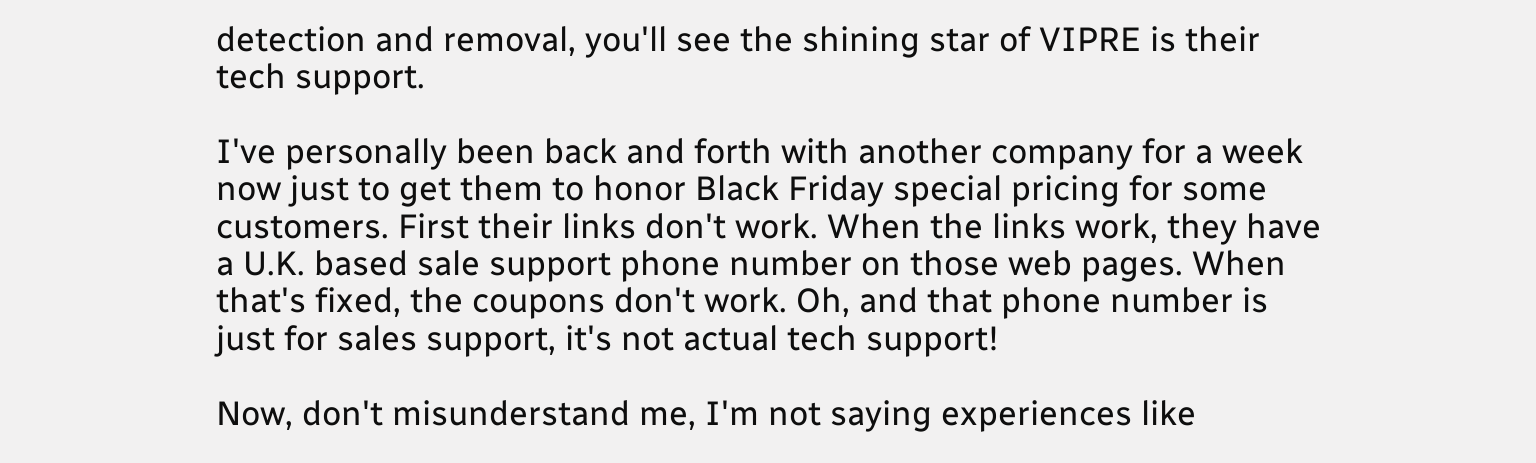detection and removal, you'll see the shining star of VIPRE is their tech support.

I've personally been back and forth with another company for a week now just to get them to honor Black Friday special pricing for some customers. First their links don't work. When the links work, they have a U.K. based sale support phone number on those web pages. When that's fixed, the coupons don't work. Oh, and that phone number is just for sales support, it's not actual tech support!

Now, don't misunderstand me, I'm not saying experiences like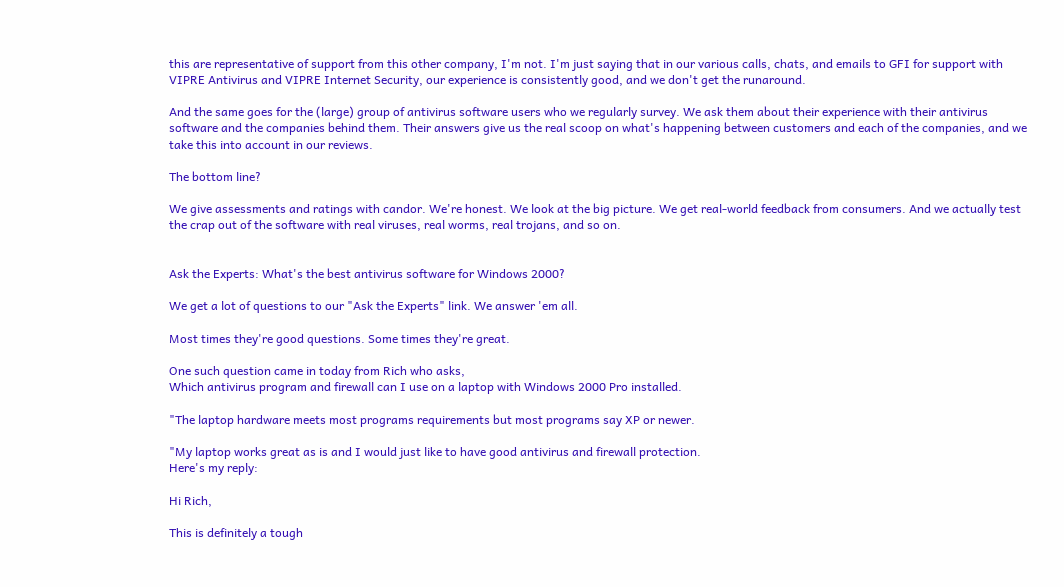this are representative of support from this other company, I'm not. I'm just saying that in our various calls, chats, and emails to GFI for support with VIPRE Antivirus and VIPRE Internet Security, our experience is consistently good, and we don't get the runaround.

And the same goes for the (large) group of antivirus software users who we regularly survey. We ask them about their experience with their antivirus software and the companies behind them. Their answers give us the real scoop on what's happening between customers and each of the companies, and we take this into account in our reviews.

The bottom line?

We give assessments and ratings with candor. We're honest. We look at the big picture. We get real-world feedback from consumers. And we actually test the crap out of the software with real viruses, real worms, real trojans, and so on.


Ask the Experts: What's the best antivirus software for Windows 2000?

We get a lot of questions to our "Ask the Experts" link. We answer 'em all.

Most times they're good questions. Some times they're great.

One such question came in today from Rich who asks,
Which antivirus program and firewall can I use on a laptop with Windows 2000 Pro installed.

"The laptop hardware meets most programs requirements but most programs say XP or newer.

"My laptop works great as is and I would just like to have good antivirus and firewall protection.
Here's my reply:

Hi Rich,

This is definitely a tough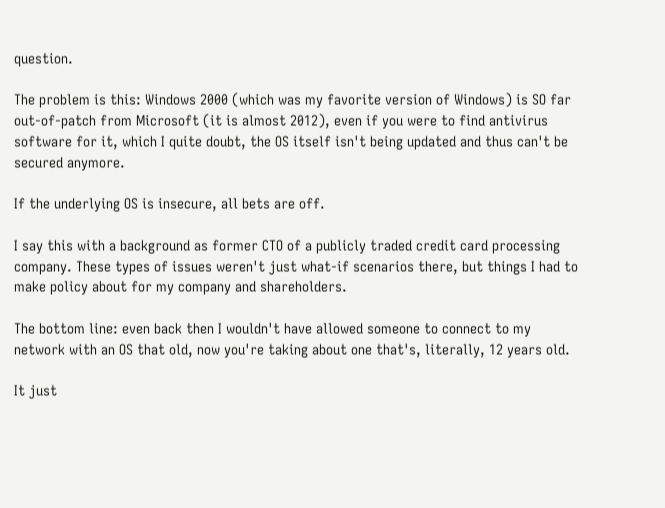question.

The problem is this: Windows 2000 (which was my favorite version of Windows) is SO far out-of-patch from Microsoft (it is almost 2012), even if you were to find antivirus software for it, which I quite doubt, the OS itself isn't being updated and thus can't be secured anymore.

If the underlying OS is insecure, all bets are off.

I say this with a background as former CTO of a publicly traded credit card processing company. These types of issues weren't just what-if scenarios there, but things I had to make policy about for my company and shareholders.

The bottom line: even back then I wouldn't have allowed someone to connect to my network with an OS that old, now you're taking about one that's, literally, 12 years old.

It just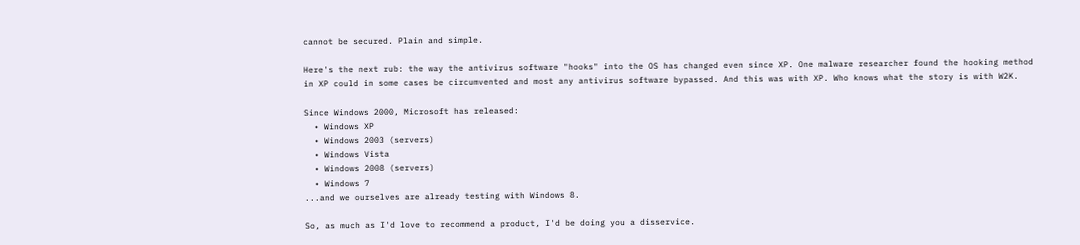cannot be secured. Plain and simple.

Here's the next rub: the way the antivirus software "hooks" into the OS has changed even since XP. One malware researcher found the hooking method in XP could in some cases be circumvented and most any antivirus software bypassed. And this was with XP. Who knows what the story is with W2K.

Since Windows 2000, Microsoft has released:
  • Windows XP
  • Windows 2003 (servers)
  • Windows Vista
  • Windows 2008 (servers)
  • Windows 7
...and we ourselves are already testing with Windows 8.

So, as much as I'd love to recommend a product, I'd be doing you a disservice.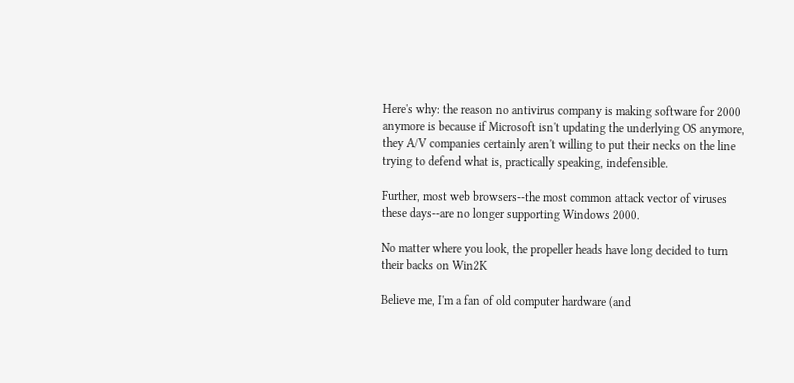Here's why: the reason no antivirus company is making software for 2000 anymore is because if Microsoft isn't updating the underlying OS anymore, they A/V companies certainly aren't willing to put their necks on the line trying to defend what is, practically speaking, indefensible.

Further, most web browsers--the most common attack vector of viruses these days--are no longer supporting Windows 2000.

No matter where you look, the propeller heads have long decided to turn their backs on Win2K

Believe me, I'm a fan of old computer hardware (and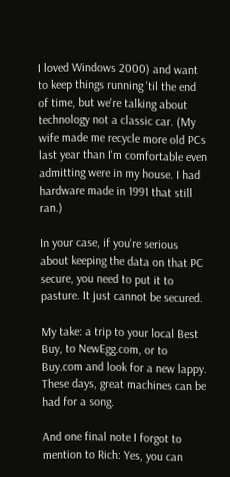I loved Windows 2000) and want to keep things running 'til the end of time, but we're talking about technology not a classic car. (My wife made me recycle more old PCs last year than I'm comfortable even admitting were in my house. I had hardware made in 1991 that still ran.)

In your case, if you're serious about keeping the data on that PC secure, you need to put it to pasture. It just cannot be secured.

My take: a trip to your local Best Buy, to NewEgg.com, or to Buy.com and look for a new lappy. These days, great machines can be had for a song.

And one final note I forgot to mention to Rich: Yes, you can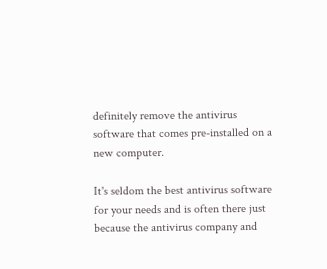definitely remove the antivirus software that comes pre-installed on a new computer.

It's seldom the best antivirus software for your needs and is often there just because the antivirus company and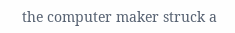the computer maker struck a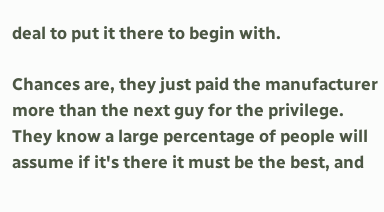deal to put it there to begin with.

Chances are, they just paid the manufacturer more than the next guy for the privilege. They know a large percentage of people will assume if it's there it must be the best, and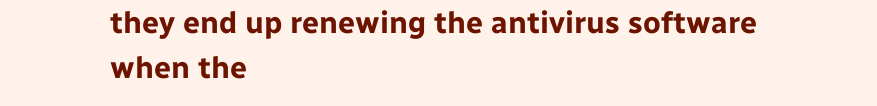they end up renewing the antivirus software when the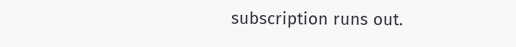subscription runs out.